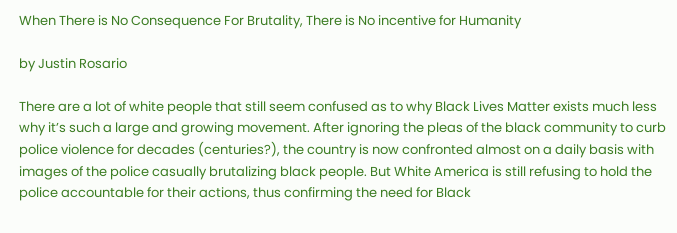When There is No Consequence For Brutality, There is No incentive for Humanity

by Justin Rosario

There are a lot of white people that still seem confused as to why Black Lives Matter exists much less why it’s such a large and growing movement. After ignoring the pleas of the black community to curb police violence for decades (centuries?), the country is now confronted almost on a daily basis with images of the police casually brutalizing black people. But White America is still refusing to hold the police accountable for their actions, thus confirming the need for Black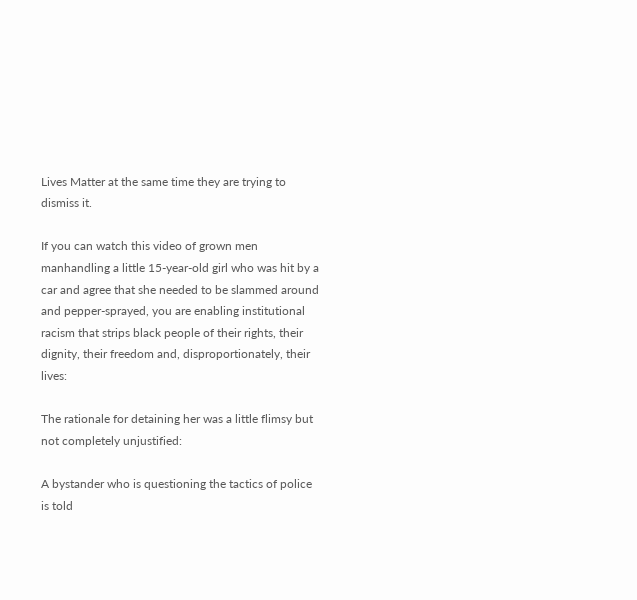Lives Matter at the same time they are trying to dismiss it.

If you can watch this video of grown men manhandling a little 15-year-old girl who was hit by a car and agree that she needed to be slammed around and pepper-sprayed, you are enabling institutional racism that strips black people of their rights, their dignity, their freedom and, disproportionately, their lives:

The rationale for detaining her was a little flimsy but not completely unjustified:

A bystander who is questioning the tactics of police is told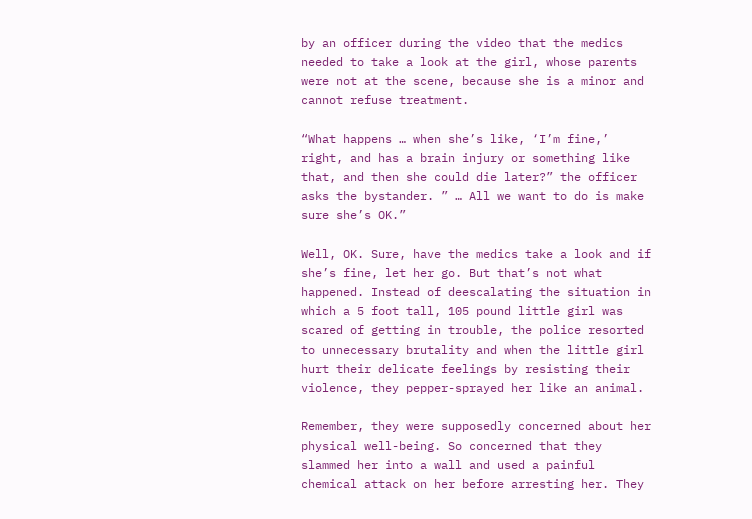by an officer during the video that the medics needed to take a look at the girl, whose parents were not at the scene, because she is a minor and cannot refuse treatment.

“What happens … when she’s like, ‘I’m fine,’ right, and has a brain injury or something like that, and then she could die later?” the officer asks the bystander. ” … All we want to do is make sure she’s OK.”

Well, OK. Sure, have the medics take a look and if she’s fine, let her go. But that’s not what happened. Instead of deescalating the situation in which a 5 foot tall, 105 pound little girl was scared of getting in trouble, the police resorted to unnecessary brutality and when the little girl hurt their delicate feelings by resisting their violence, they pepper-sprayed her like an animal.

Remember, they were supposedly concerned about her physical well-being. So concerned that they slammed her into a wall and used a painful chemical attack on her before arresting her. They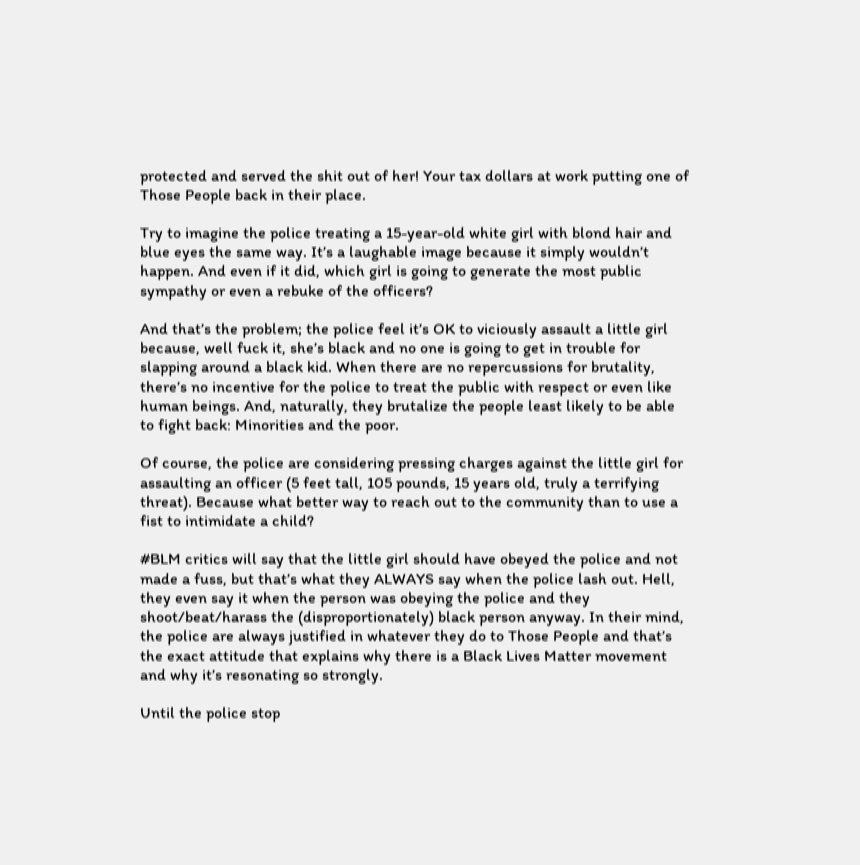protected and served the shit out of her! Your tax dollars at work putting one of Those People back in their place.

Try to imagine the police treating a 15-year-old white girl with blond hair and blue eyes the same way. It’s a laughable image because it simply wouldn’t happen. And even if it did, which girl is going to generate the most public sympathy or even a rebuke of the officers?

And that’s the problem; the police feel it’s OK to viciously assault a little girl because, well fuck it, she’s black and no one is going to get in trouble for slapping around a black kid. When there are no repercussions for brutality, there’s no incentive for the police to treat the public with respect or even like human beings. And, naturally, they brutalize the people least likely to be able to fight back: Minorities and the poor.

Of course, the police are considering pressing charges against the little girl for assaulting an officer (5 feet tall, 105 pounds, 15 years old, truly a terrifying threat). Because what better way to reach out to the community than to use a fist to intimidate a child?

#BLM critics will say that the little girl should have obeyed the police and not made a fuss, but that’s what they ALWAYS say when the police lash out. Hell, they even say it when the person was obeying the police and they shoot/beat/harass the (disproportionately) black person anyway. In their mind, the police are always justified in whatever they do to Those People and that’s the exact attitude that explains why there is a Black Lives Matter movement and why it’s resonating so strongly.

Until the police stop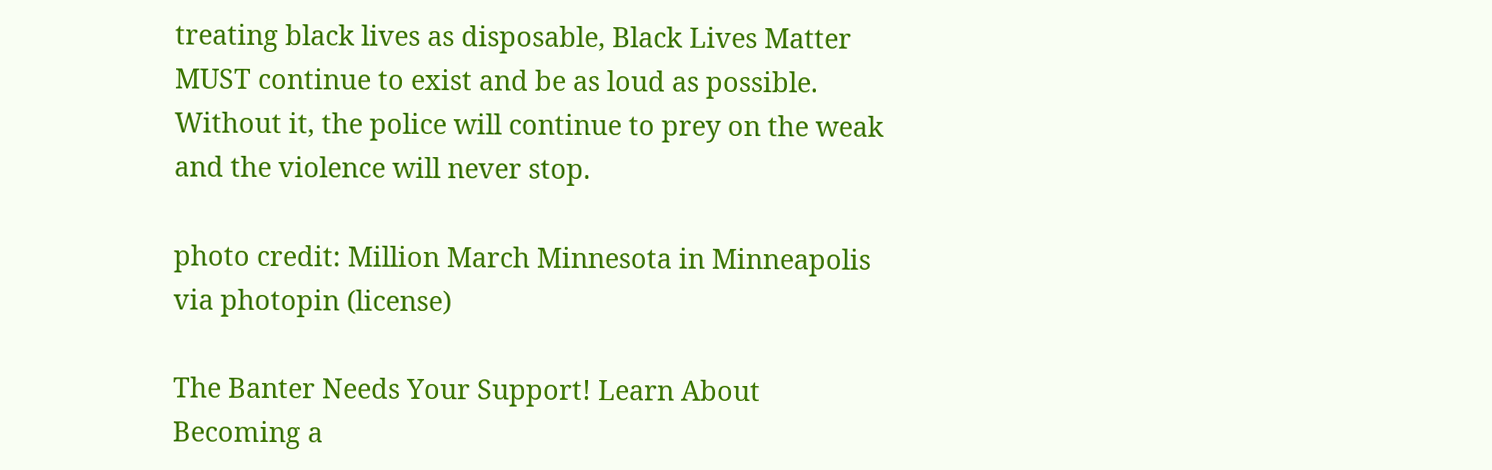treating black lives as disposable, Black Lives Matter MUST continue to exist and be as loud as possible. Without it, the police will continue to prey on the weak and the violence will never stop.

photo credit: Million March Minnesota in Minneapolis via photopin (license)

The Banter Needs Your Support! Learn About Becoming a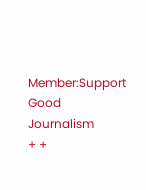Member:Support Good Journalism
+ +